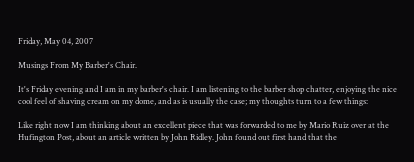Friday, May 04, 2007

Musings From My Barber's Chair.

It's Friday evening and I am in my barber's chair. I am listening to the barber shop chatter, enjoying the nice cool feel of shaving cream on my dome, and as is usually the case; my thoughts turn to a few things:

Like right now I am thinking about an excellent piece that was forwarded to me by Mario Ruiz over at the Hufington Post, about an article written by John Ridley. John found out first hand that the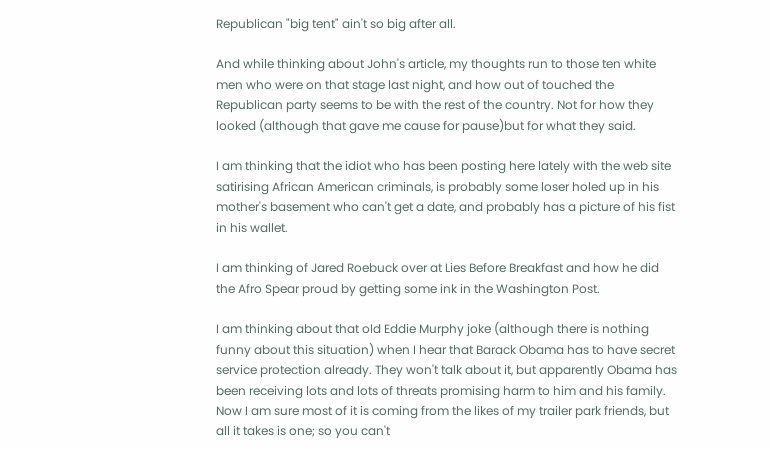Republican "big tent" ain't so big after all.

And while thinking about John's article, my thoughts run to those ten white men who were on that stage last night, and how out of touched the Republican party seems to be with the rest of the country. Not for how they looked (although that gave me cause for pause)but for what they said.

I am thinking that the idiot who has been posting here lately with the web site satirising African American criminals, is probably some loser holed up in his mother's basement who can't get a date, and probably has a picture of his fist in his wallet.

I am thinking of Jared Roebuck over at Lies Before Breakfast and how he did the Afro Spear proud by getting some ink in the Washington Post.

I am thinking about that old Eddie Murphy joke (although there is nothing funny about this situation) when I hear that Barack Obama has to have secret service protection already. They won't talk about it, but apparently Obama has been receiving lots and lots of threats promising harm to him and his family. Now I am sure most of it is coming from the likes of my trailer park friends, but all it takes is one; so you can't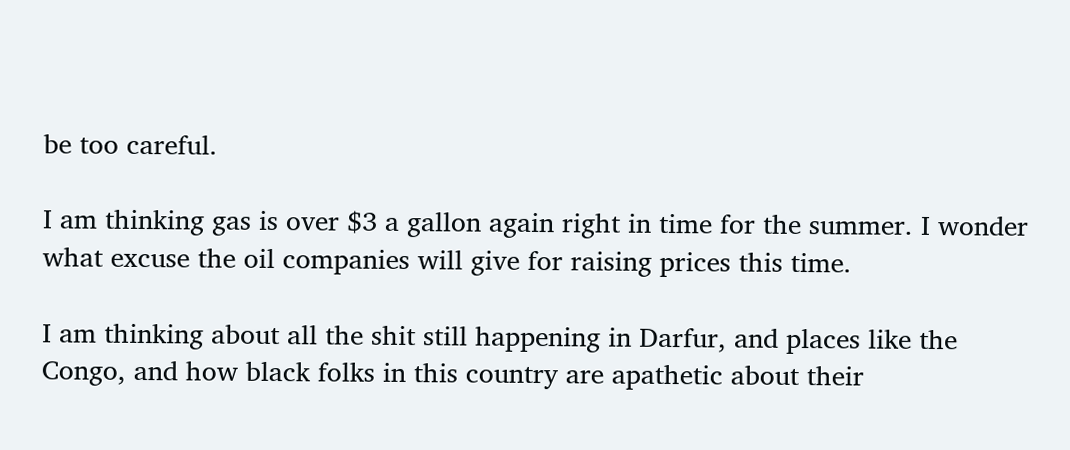be too careful.

I am thinking gas is over $3 a gallon again right in time for the summer. I wonder what excuse the oil companies will give for raising prices this time.

I am thinking about all the shit still happening in Darfur, and places like the Congo, and how black folks in this country are apathetic about their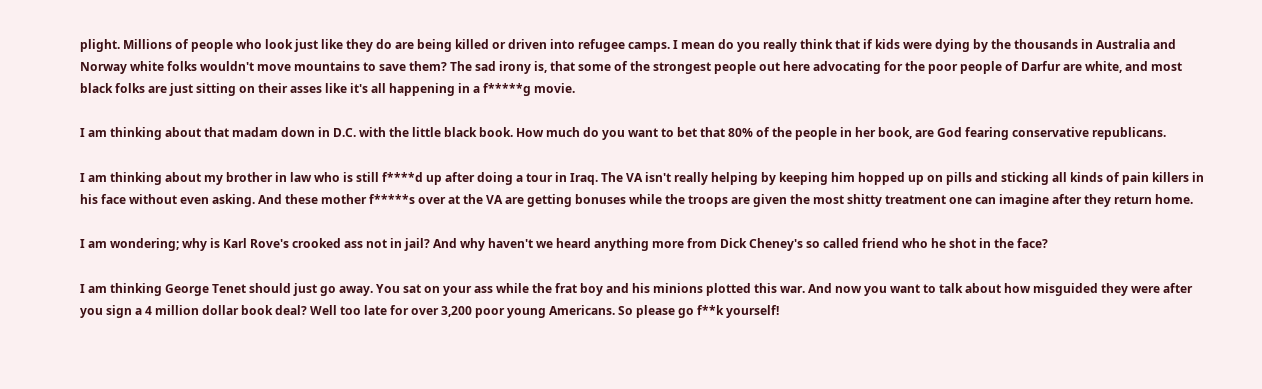plight. Millions of people who look just like they do are being killed or driven into refugee camps. I mean do you really think that if kids were dying by the thousands in Australia and Norway white folks wouldn't move mountains to save them? The sad irony is, that some of the strongest people out here advocating for the poor people of Darfur are white, and most black folks are just sitting on their asses like it's all happening in a f*****g movie.

I am thinking about that madam down in D.C. with the little black book. How much do you want to bet that 80% of the people in her book, are God fearing conservative republicans.

I am thinking about my brother in law who is still f****d up after doing a tour in Iraq. The VA isn't really helping by keeping him hopped up on pills and sticking all kinds of pain killers in his face without even asking. And these mother f*****s over at the VA are getting bonuses while the troops are given the most shitty treatment one can imagine after they return home.

I am wondering; why is Karl Rove's crooked ass not in jail? And why haven't we heard anything more from Dick Cheney's so called friend who he shot in the face?

I am thinking George Tenet should just go away. You sat on your ass while the frat boy and his minions plotted this war. And now you want to talk about how misguided they were after you sign a 4 million dollar book deal? Well too late for over 3,200 poor young Americans. So please go f**k yourself!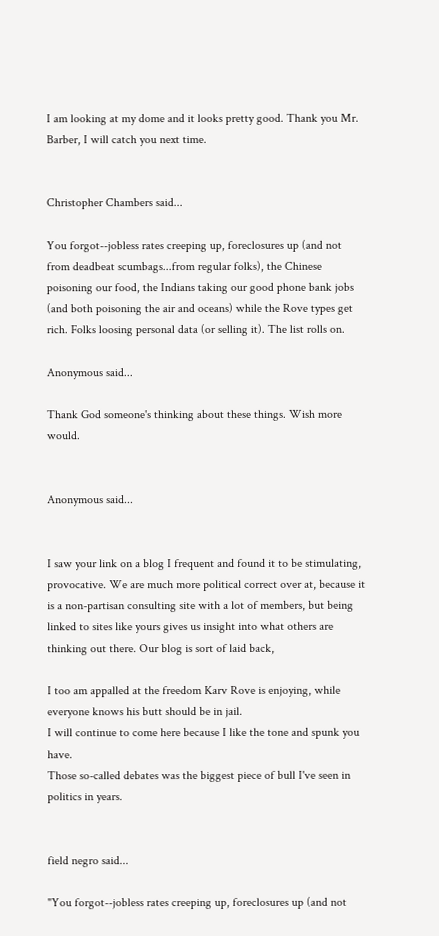I am looking at my dome and it looks pretty good. Thank you Mr. Barber, I will catch you next time.


Christopher Chambers said...

You forgot--jobless rates creeping up, foreclosures up (and not from deadbeat scumbags...from regular folks), the Chinese poisoning our food, the Indians taking our good phone bank jobs (and both poisoning the air and oceans) while the Rove types get rich. Folks loosing personal data (or selling it). The list rolls on.

Anonymous said...

Thank God someone's thinking about these things. Wish more would.


Anonymous said...


I saw your link on a blog I frequent and found it to be stimulating, provocative. We are much more political correct over at, because it is a non-partisan consulting site with a lot of members, but being linked to sites like yours gives us insight into what others are thinking out there. Our blog is sort of laid back,

I too am appalled at the freedom Karv Rove is enjoying, while everyone knows his butt should be in jail.
I will continue to come here because I like the tone and spunk you have.
Those so-called debates was the biggest piece of bull I've seen in politics in years.


field negro said...

"You forgot--jobless rates creeping up, foreclosures up (and not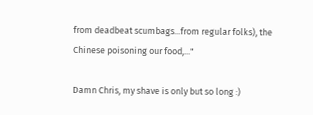from deadbeat scumbags...from regular folks), the Chinese poisoning our food,..."

Damn Chris, my shave is only but so long :)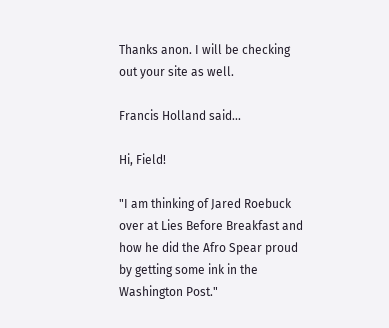Thanks anon. I will be checking out your site as well.

Francis Holland said...

Hi, Field!

"I am thinking of Jared Roebuck over at Lies Before Breakfast and how he did the Afro Spear proud by getting some ink in the Washington Post."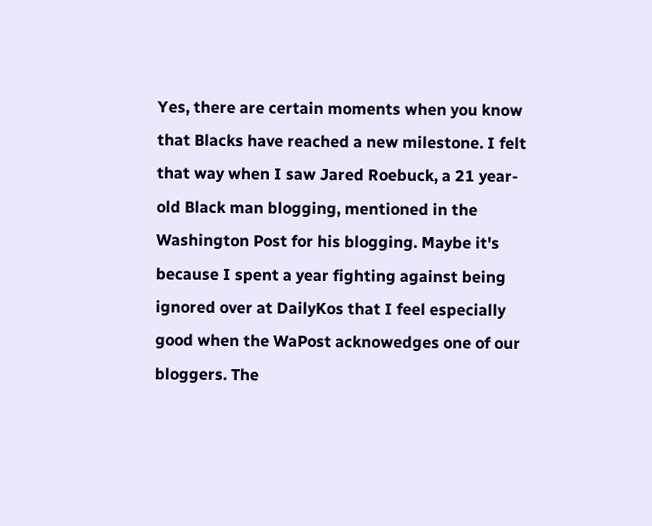Yes, there are certain moments when you know that Blacks have reached a new milestone. I felt that way when I saw Jared Roebuck, a 21 year-old Black man blogging, mentioned in the Washington Post for his blogging. Maybe it's because I spent a year fighting against being ignored over at DailyKos that I feel especially good when the WaPost acknowedges one of our bloggers. The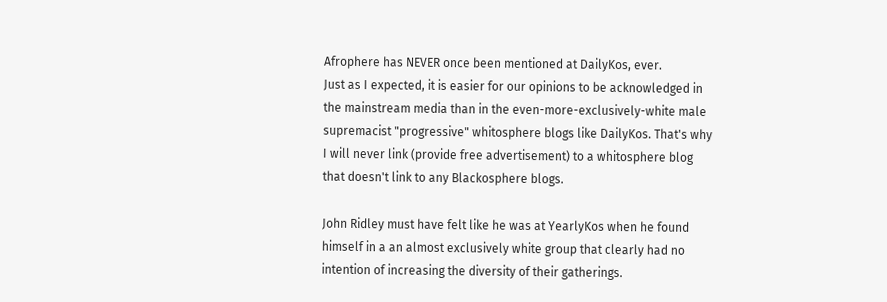Afrophere has NEVER once been mentioned at DailyKos, ever.
Just as I expected, it is easier for our opinions to be acknowledged in the mainstream media than in the even-more-exclusively-white male supremacist "progressive" whitosphere blogs like DailyKos. That's why I will never link (provide free advertisement) to a whitosphere blog that doesn't link to any Blackosphere blogs.

John Ridley must have felt like he was at YearlyKos when he found himself in a an almost exclusively white group that clearly had no intention of increasing the diversity of their gatherings.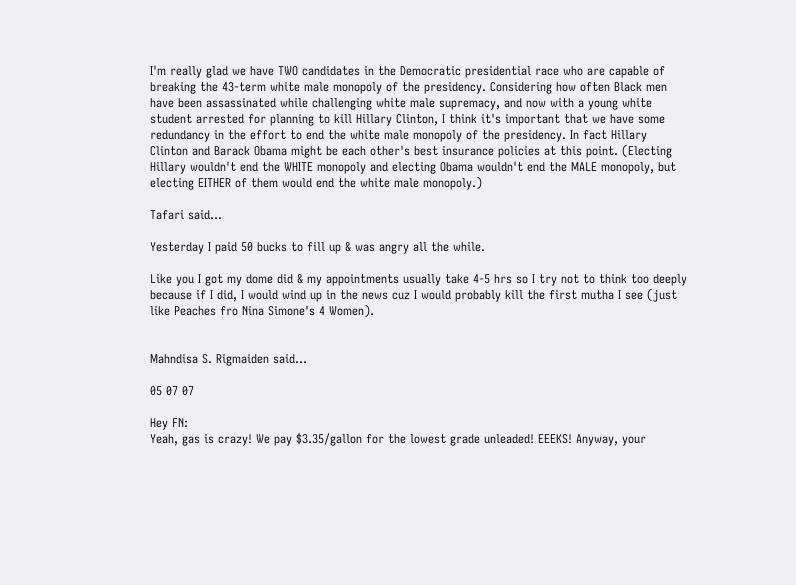I'm really glad we have TWO candidates in the Democratic presidential race who are capable of breaking the 43-term white male monopoly of the presidency. Considering how often Black men have been assassinated while challenging white male supremacy, and now with a young white student arrested for planning to kill Hillary Clinton, I think it's important that we have some redundancy in the effort to end the white male monopoly of the presidency. In fact Hillary Clinton and Barack Obama might be each other's best insurance policies at this point. (Electing Hillary wouldn't end the WHITE monopoly and electing Obama wouldn't end the MALE monopoly, but electing EITHER of them would end the white male monopoly.)

Tafari said...

Yesterday I paid 50 bucks to fill up & was angry all the while.

Like you I got my dome did & my appointments usually take 4-5 hrs so I try not to think too deeply because if I did, I would wind up in the news cuz I would probably kill the first mutha I see (just like Peaches fro Nina Simone's 4 Women).


Mahndisa S. Rigmaiden said...

05 07 07

Hey FN:
Yeah, gas is crazy! We pay $3.35/gallon for the lowest grade unleaded! EEEKS! Anyway, your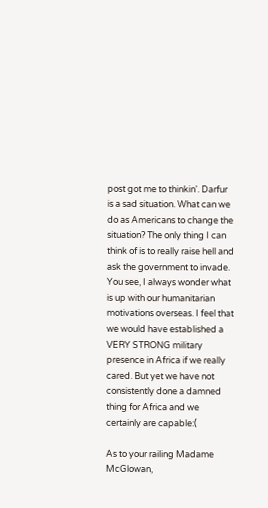post got me to thinkin'. Darfur is a sad situation. What can we do as Americans to change the situation? The only thing I can think of is to really raise hell and ask the government to invade. You see, I always wonder what is up with our humanitarian motivations overseas. I feel that we would have established a VERY STRONG military presence in Africa if we really cared. But yet we have not consistently done a damned thing for Africa and we certainly are capable:(

As to your railing Madame McGlowan,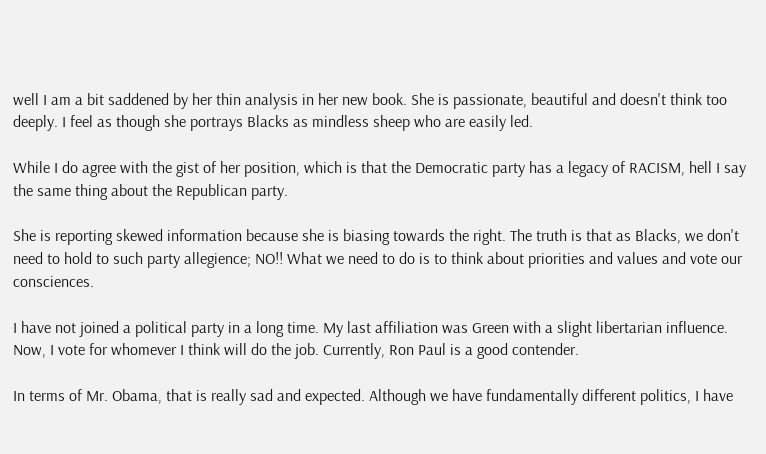well I am a bit saddened by her thin analysis in her new book. She is passionate, beautiful and doesn't think too deeply. I feel as though she portrays Blacks as mindless sheep who are easily led.

While I do agree with the gist of her position, which is that the Democratic party has a legacy of RACISM, hell I say the same thing about the Republican party.

She is reporting skewed information because she is biasing towards the right. The truth is that as Blacks, we don't need to hold to such party allegience; NO!! What we need to do is to think about priorities and values and vote our consciences.

I have not joined a political party in a long time. My last affiliation was Green with a slight libertarian influence. Now, I vote for whomever I think will do the job. Currently, Ron Paul is a good contender.

In terms of Mr. Obama, that is really sad and expected. Although we have fundamentally different politics, I have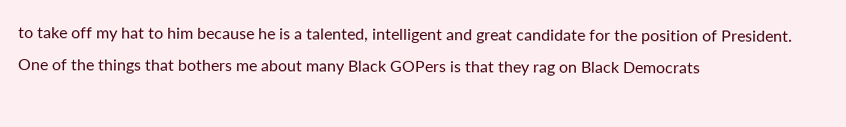to take off my hat to him because he is a talented, intelligent and great candidate for the position of President. One of the things that bothers me about many Black GOPers is that they rag on Black Democrats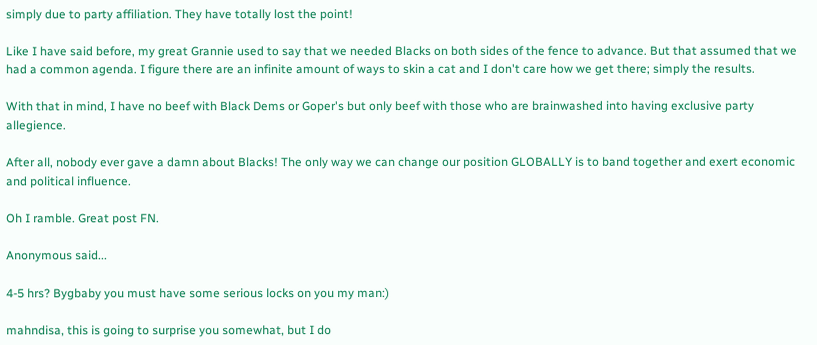simply due to party affiliation. They have totally lost the point!

Like I have said before, my great Grannie used to say that we needed Blacks on both sides of the fence to advance. But that assumed that we had a common agenda. I figure there are an infinite amount of ways to skin a cat and I don't care how we get there; simply the results.

With that in mind, I have no beef with Black Dems or Goper's but only beef with those who are brainwashed into having exclusive party allegience.

After all, nobody ever gave a damn about Blacks! The only way we can change our position GLOBALLY is to band together and exert economic and political influence.

Oh I ramble. Great post FN.

Anonymous said...

4-5 hrs? Bygbaby you must have some serious locks on you my man:)

mahndisa, this is going to surprise you somewhat, but I do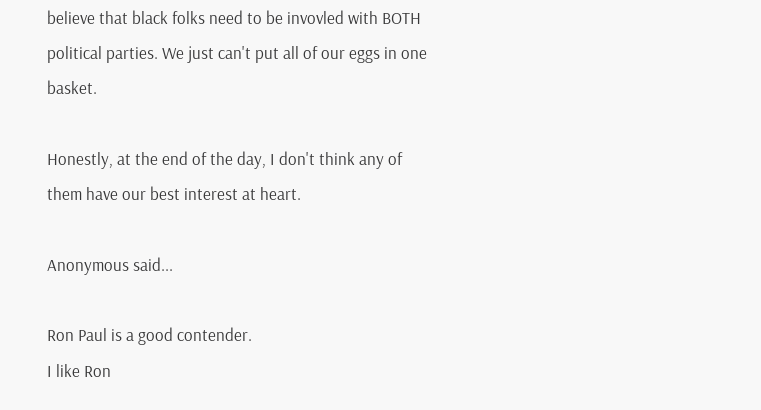believe that black folks need to be invovled with BOTH political parties. We just can't put all of our eggs in one basket.

Honestly, at the end of the day, I don't think any of them have our best interest at heart.

Anonymous said...

Ron Paul is a good contender.
I like Ron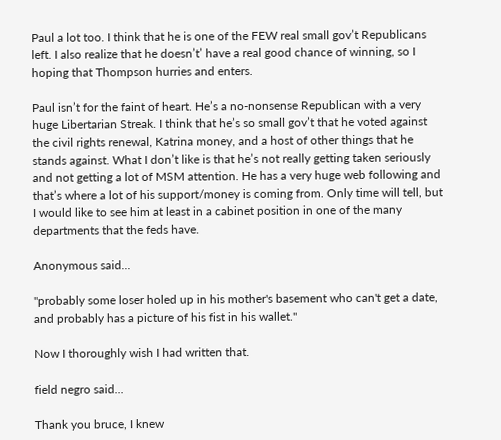Paul a lot too. I think that he is one of the FEW real small gov’t Republicans left. I also realize that he doesn’t’ have a real good chance of winning, so I hoping that Thompson hurries and enters.

Paul isn’t for the faint of heart. He’s a no-nonsense Republican with a very huge Libertarian Streak. I think that he’s so small gov’t that he voted against the civil rights renewal, Katrina money, and a host of other things that he stands against. What I don’t like is that he’s not really getting taken seriously and not getting a lot of MSM attention. He has a very huge web following and that’s where a lot of his support/money is coming from. Only time will tell, but I would like to see him at least in a cabinet position in one of the many departments that the feds have.

Anonymous said...

"probably some loser holed up in his mother's basement who can't get a date, and probably has a picture of his fist in his wallet."

Now I thoroughly wish I had written that.

field negro said...

Thank you bruce, I knew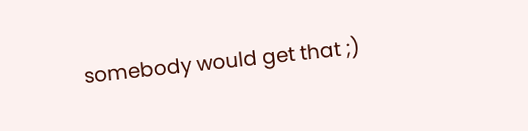somebody would get that ;)